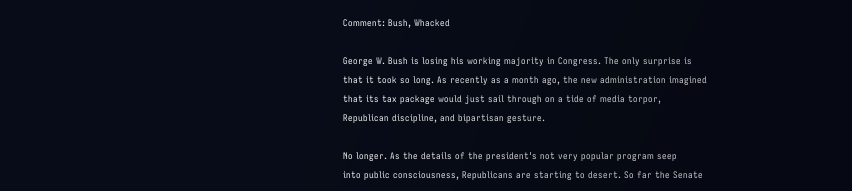Comment: Bush, Whacked

George W. Bush is losing his working majority in Congress. The only surprise is
that it took so long. As recently as a month ago, the new administration imagined
that its tax package would just sail through on a tide of media torpor,
Republican discipline, and bipartisan gesture.

No longer. As the details of the president's not very popular program seep
into public consciousness, Republicans are starting to desert. So far the Senate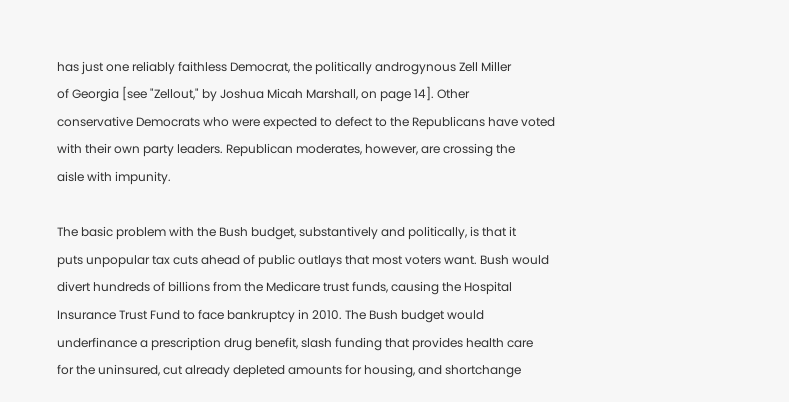has just one reliably faithless Democrat, the politically androgynous Zell Miller
of Georgia [see "Zellout," by Joshua Micah Marshall, on page 14]. Other
conservative Democrats who were expected to defect to the Republicans have voted
with their own party leaders. Republican moderates, however, are crossing the
aisle with impunity.

The basic problem with the Bush budget, substantively and politically, is that it
puts unpopular tax cuts ahead of public outlays that most voters want. Bush would
divert hundreds of billions from the Medicare trust funds, causing the Hospital
Insurance Trust Fund to face bankruptcy in 2010. The Bush budget would
underfinance a prescription drug benefit, slash funding that provides health care
for the uninsured, cut already depleted amounts for housing, and shortchange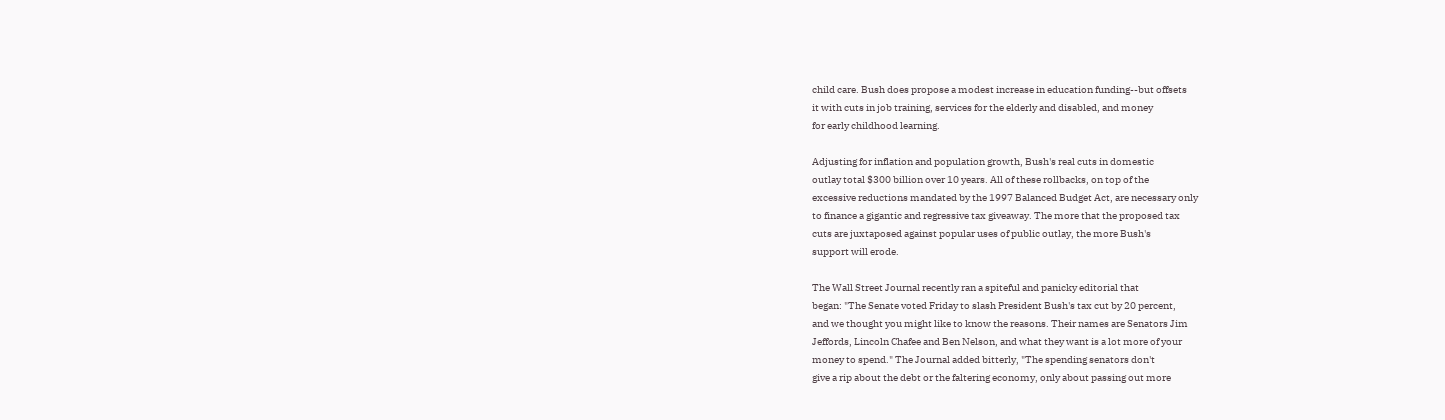child care. Bush does propose a modest increase in education funding--but offsets
it with cuts in job training, services for the elderly and disabled, and money
for early childhood learning.

Adjusting for inflation and population growth, Bush's real cuts in domestic
outlay total $300 billion over 10 years. All of these rollbacks, on top of the
excessive reductions mandated by the 1997 Balanced Budget Act, are necessary only
to finance a gigantic and regressive tax giveaway. The more that the proposed tax
cuts are juxtaposed against popular uses of public outlay, the more Bush's
support will erode.

The Wall Street Journal recently ran a spiteful and panicky editorial that
began: "The Senate voted Friday to slash President Bush's tax cut by 20 percent,
and we thought you might like to know the reasons. Their names are Senators Jim
Jeffords, Lincoln Chafee and Ben Nelson, and what they want is a lot more of your
money to spend." The Journal added bitterly, "The spending senators don't
give a rip about the debt or the faltering economy, only about passing out more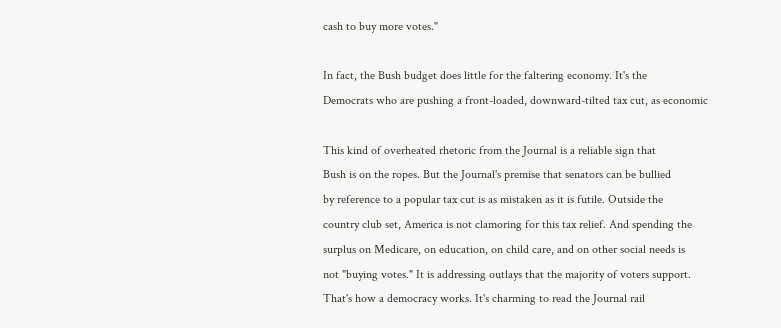cash to buy more votes."

In fact, the Bush budget does little for the faltering economy. It's the
Democrats who are pushing a front-loaded, downward-tilted tax cut, as economic

This kind of overheated rhetoric from the Journal is a reliable sign that
Bush is on the ropes. But the Journal's premise that senators can be bullied
by reference to a popular tax cut is as mistaken as it is futile. Outside the
country club set, America is not clamoring for this tax relief. And spending the
surplus on Medicare, on education, on child care, and on other social needs is
not "buying votes." It is addressing outlays that the majority of voters support.
That's how a democracy works. It's charming to read the Journal rail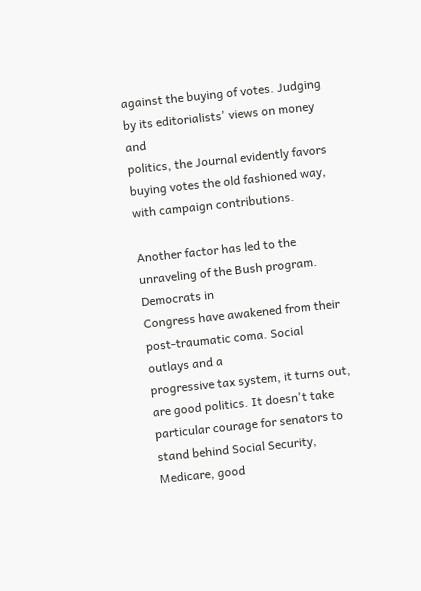against the buying of votes. Judging by its editorialists' views on money and
politics, the Journal evidently favors buying votes the old fashioned way,
with campaign contributions.

Another factor has led to the unraveling of the Bush program. Democrats in
Congress have awakened from their post-traumatic coma. Social outlays and a
progressive tax system, it turns out, are good politics. It doesn't take
particular courage for senators to stand behind Social Security, Medicare, good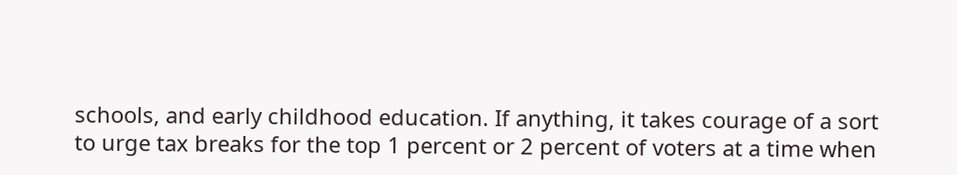schools, and early childhood education. If anything, it takes courage of a sort
to urge tax breaks for the top 1 percent or 2 percent of voters at a time when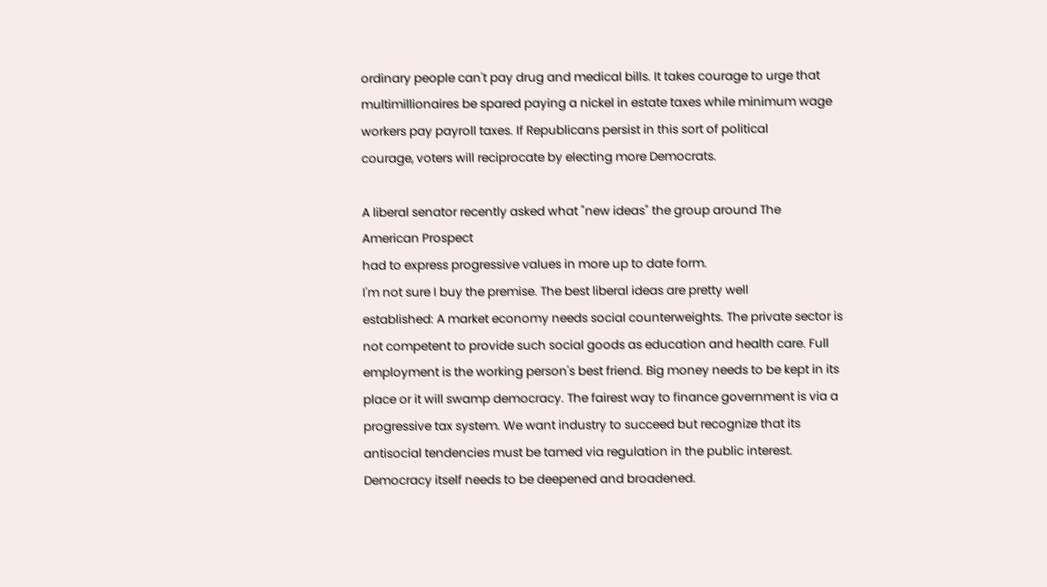ordinary people can't pay drug and medical bills. It takes courage to urge that
multimillionaires be spared paying a nickel in estate taxes while minimum wage
workers pay payroll taxes. If Republicans persist in this sort of political
courage, voters will reciprocate by electing more Democrats.

A liberal senator recently asked what "new ideas" the group around The
American Prospect
had to express progressive values in more up to date form.
I'm not sure I buy the premise. The best liberal ideas are pretty well
established: A market economy needs social counterweights. The private sector is
not competent to provide such social goods as education and health care. Full
employment is the working person's best friend. Big money needs to be kept in its
place or it will swamp democracy. The fairest way to finance government is via a
progressive tax system. We want industry to succeed but recognize that its
antisocial tendencies must be tamed via regulation in the public interest.
Democracy itself needs to be deepened and broadened.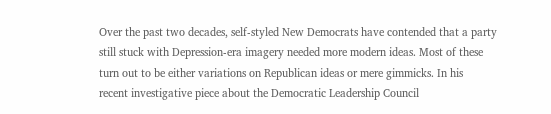Over the past two decades, self-styled New Democrats have contended that a party
still stuck with Depression-era imagery needed more modern ideas. Most of these
turn out to be either variations on Republican ideas or mere gimmicks. In his
recent investigative piece about the Democratic Leadership Council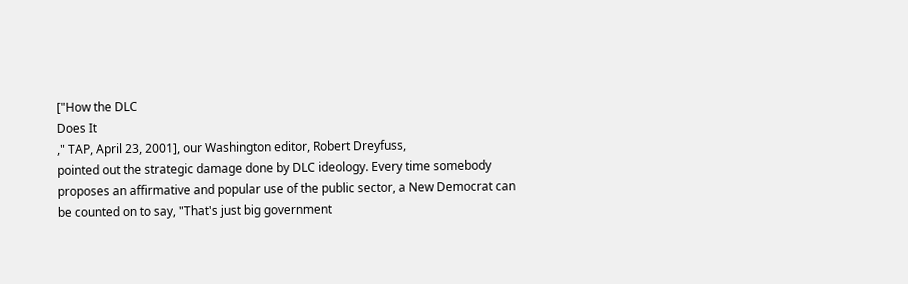["How the DLC
Does It
," TAP, April 23, 2001], our Washington editor, Robert Dreyfuss,
pointed out the strategic damage done by DLC ideology. Every time somebody
proposes an affirmative and popular use of the public sector, a New Democrat can
be counted on to say, "That's just big government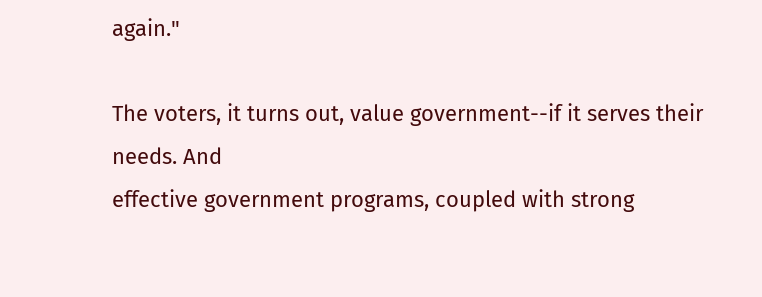again."

The voters, it turns out, value government--if it serves their needs. And
effective government programs, coupled with strong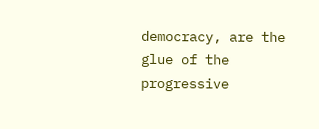democracy, are the glue of the
progressive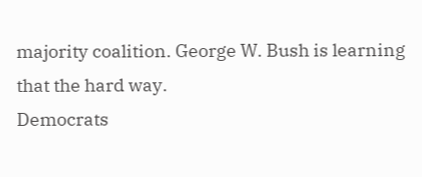majority coalition. George W. Bush is learning that the hard way.
Democrats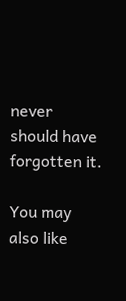never should have forgotten it.

You may also like